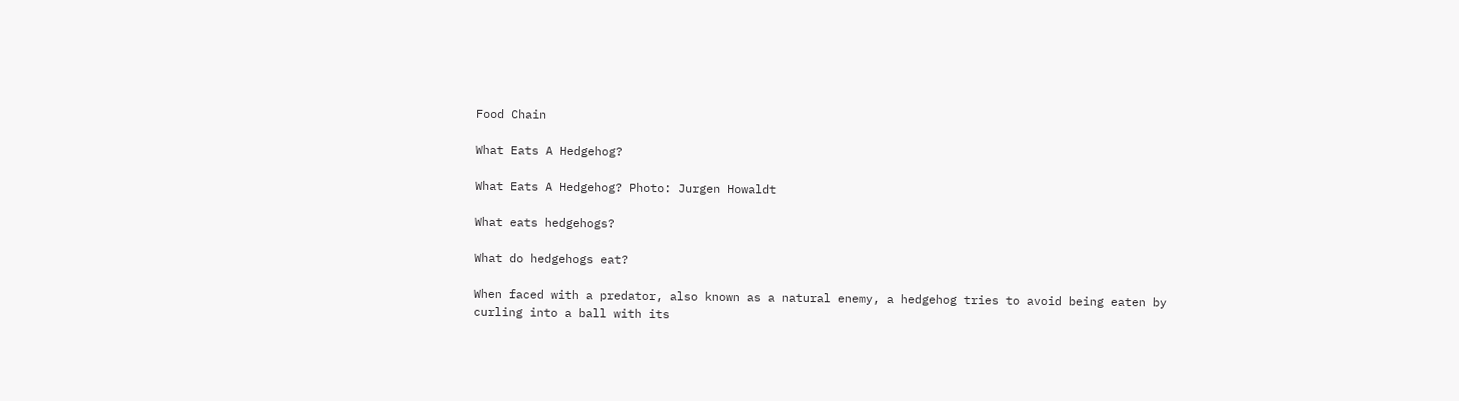Food Chain

What Eats A Hedgehog?

What Eats A Hedgehog? Photo: Jurgen Howaldt

What eats hedgehogs?

What do hedgehogs eat?

When faced with a predator, also known as a natural enemy, a hedgehog tries to avoid being eaten by curling into a ball with its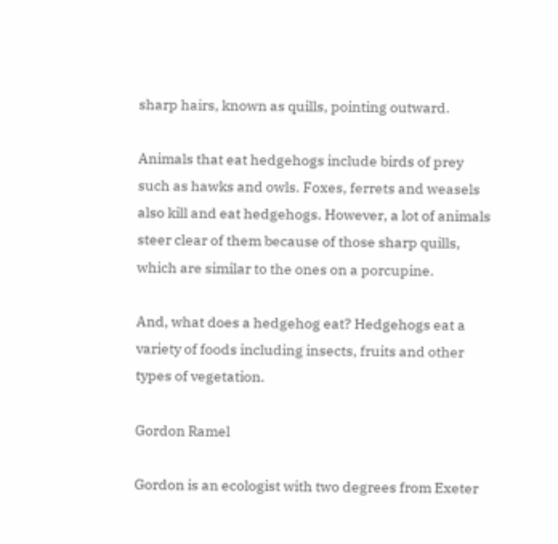sharp hairs, known as quills, pointing outward.

Animals that eat hedgehogs include birds of prey such as hawks and owls. Foxes, ferrets and weasels also kill and eat hedgehogs. However, a lot of animals steer clear of them because of those sharp quills, which are similar to the ones on a porcupine.

And, what does a hedgehog eat? Hedgehogs eat a variety of foods including insects, fruits and other types of vegetation.

Gordon Ramel

Gordon is an ecologist with two degrees from Exeter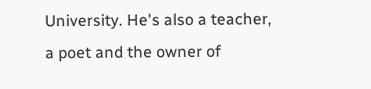University. He's also a teacher, a poet and the owner of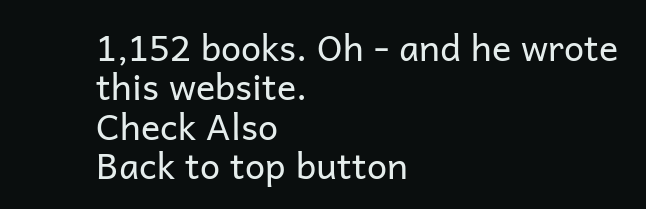1,152 books. Oh - and he wrote this website.
Check Also
Back to top button